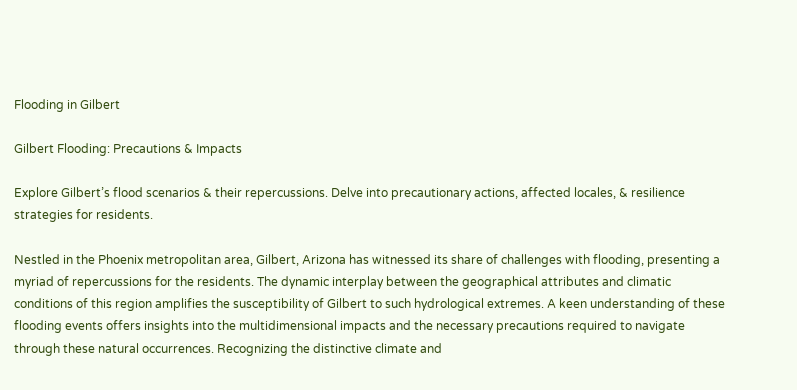Flooding in Gilbert

Gilbert Flooding: Precautions & Impacts

Explore Gilbert’s flood scenarios & their repercussions. Delve into precautionary actions, affected locales, & resilience strategies for residents.

Nestled in the Phoenix metropolitan area, Gilbert, Arizona has witnessed its share of challenges with flooding, presenting a myriad of repercussions for the residents. The dynamic interplay between the geographical attributes and climatic conditions of this region amplifies the susceptibility of Gilbert to such hydrological extremes. A keen understanding of these flooding events offers insights into the multidimensional impacts and the necessary precautions required to navigate through these natural occurrences. Recognizing the distinctive climate and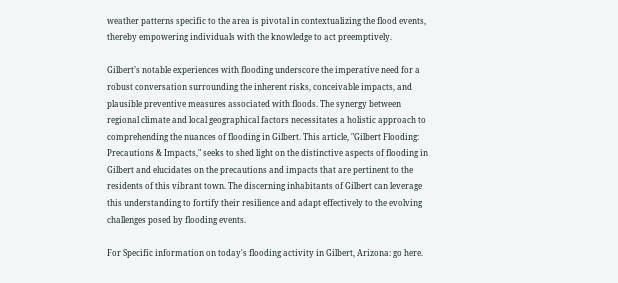weather patterns specific to the area is pivotal in contextualizing the flood events, thereby empowering individuals with the knowledge to act preemptively.

Gilbert’s notable experiences with flooding underscore the imperative need for a robust conversation surrounding the inherent risks, conceivable impacts, and plausible preventive measures associated with floods. The synergy between regional climate and local geographical factors necessitates a holistic approach to comprehending the nuances of flooding in Gilbert. This article, "Gilbert Flooding: Precautions & Impacts," seeks to shed light on the distinctive aspects of flooding in Gilbert and elucidates on the precautions and impacts that are pertinent to the residents of this vibrant town. The discerning inhabitants of Gilbert can leverage this understanding to fortify their resilience and adapt effectively to the evolving challenges posed by flooding events.

For Specific information on today's flooding activity in Gilbert, Arizona: go here.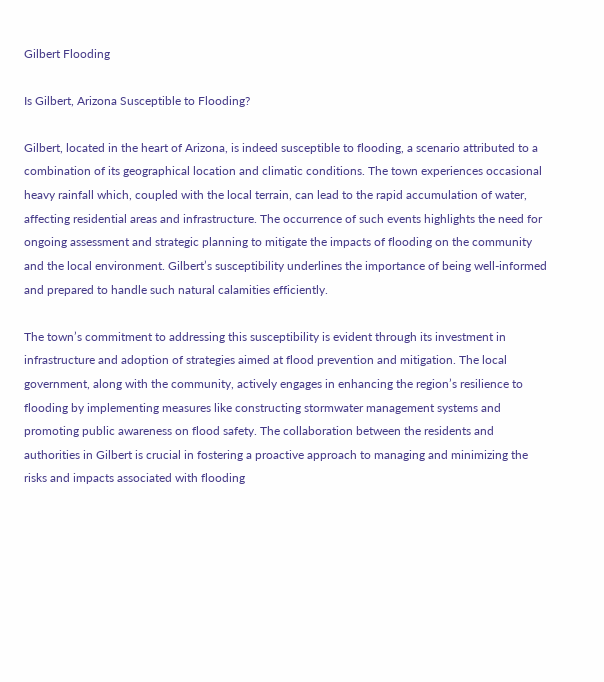Gilbert Flooding

Is Gilbert, Arizona Susceptible to Flooding?

Gilbert, located in the heart of Arizona, is indeed susceptible to flooding, a scenario attributed to a combination of its geographical location and climatic conditions. The town experiences occasional heavy rainfall which, coupled with the local terrain, can lead to the rapid accumulation of water, affecting residential areas and infrastructure. The occurrence of such events highlights the need for ongoing assessment and strategic planning to mitigate the impacts of flooding on the community and the local environment. Gilbert’s susceptibility underlines the importance of being well-informed and prepared to handle such natural calamities efficiently.

The town’s commitment to addressing this susceptibility is evident through its investment in infrastructure and adoption of strategies aimed at flood prevention and mitigation. The local government, along with the community, actively engages in enhancing the region’s resilience to flooding by implementing measures like constructing stormwater management systems and promoting public awareness on flood safety. The collaboration between the residents and authorities in Gilbert is crucial in fostering a proactive approach to managing and minimizing the risks and impacts associated with flooding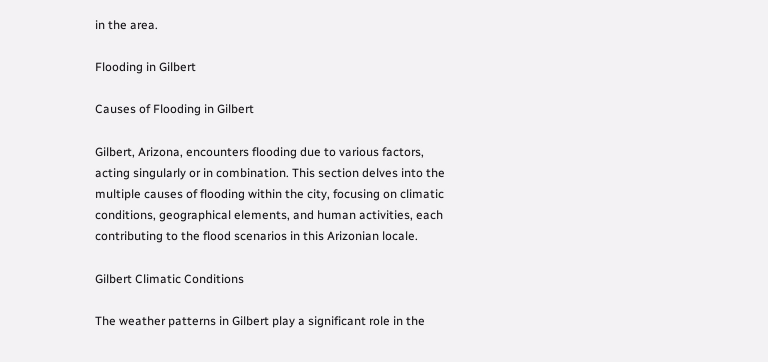in the area.

Flooding in Gilbert

Causes of Flooding in Gilbert

Gilbert, Arizona, encounters flooding due to various factors, acting singularly or in combination. This section delves into the multiple causes of flooding within the city, focusing on climatic conditions, geographical elements, and human activities, each contributing to the flood scenarios in this Arizonian locale.

Gilbert Climatic Conditions

The weather patterns in Gilbert play a significant role in the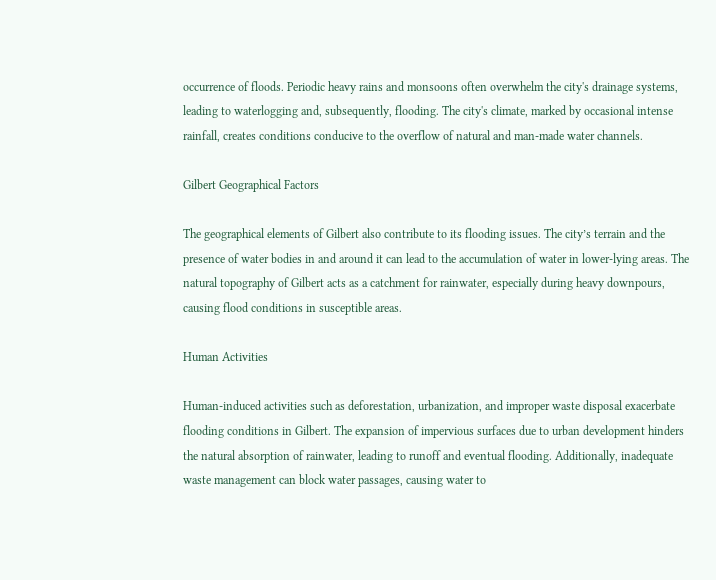occurrence of floods. Periodic heavy rains and monsoons often overwhelm the city's drainage systems, leading to waterlogging and, subsequently, flooding. The city's climate, marked by occasional intense rainfall, creates conditions conducive to the overflow of natural and man-made water channels.

Gilbert Geographical Factors

The geographical elements of Gilbert also contribute to its flooding issues. The city’s terrain and the presence of water bodies in and around it can lead to the accumulation of water in lower-lying areas. The natural topography of Gilbert acts as a catchment for rainwater, especially during heavy downpours, causing flood conditions in susceptible areas.

Human Activities

Human-induced activities such as deforestation, urbanization, and improper waste disposal exacerbate flooding conditions in Gilbert. The expansion of impervious surfaces due to urban development hinders the natural absorption of rainwater, leading to runoff and eventual flooding. Additionally, inadequate waste management can block water passages, causing water to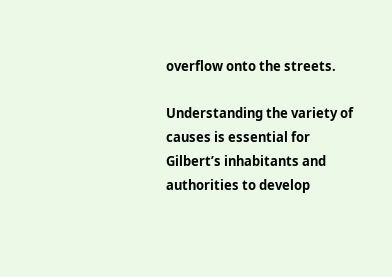overflow onto the streets.

Understanding the variety of causes is essential for Gilbert’s inhabitants and authorities to develop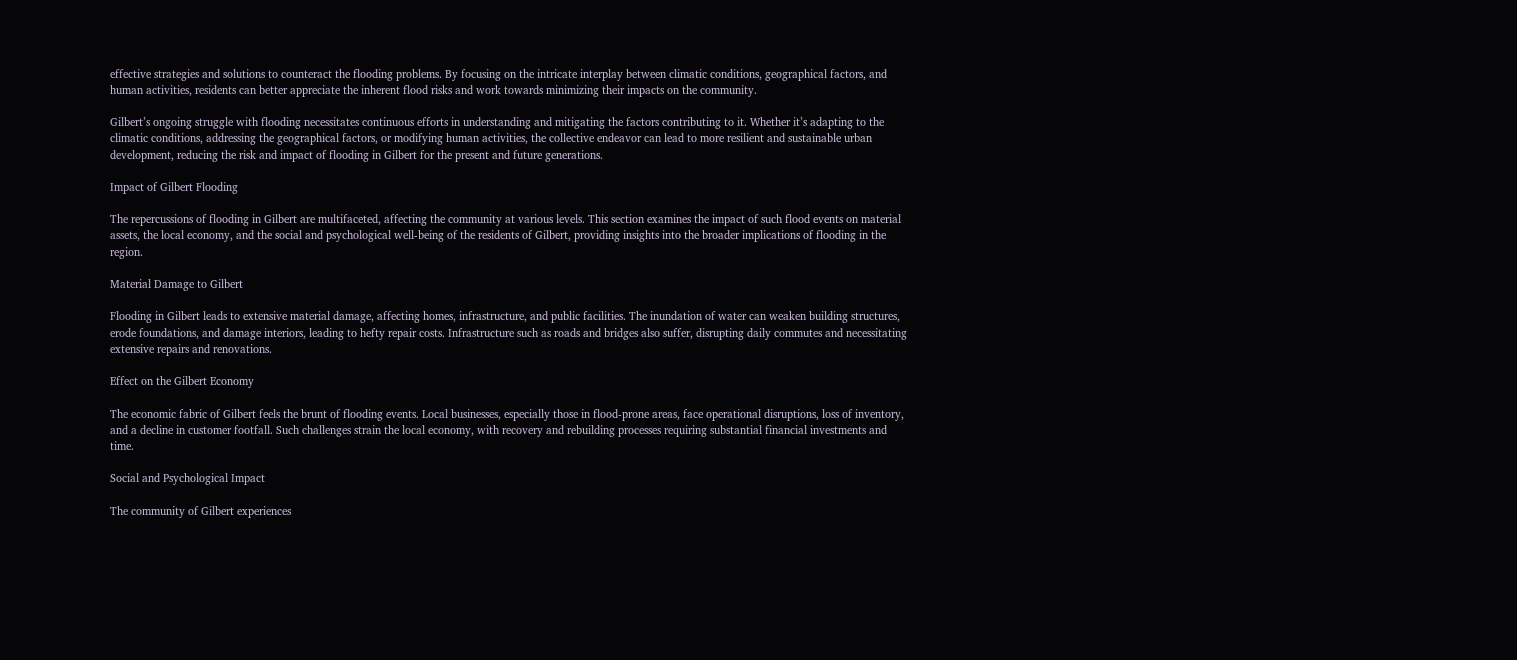effective strategies and solutions to counteract the flooding problems. By focusing on the intricate interplay between climatic conditions, geographical factors, and human activities, residents can better appreciate the inherent flood risks and work towards minimizing their impacts on the community.

Gilbert’s ongoing struggle with flooding necessitates continuous efforts in understanding and mitigating the factors contributing to it. Whether it’s adapting to the climatic conditions, addressing the geographical factors, or modifying human activities, the collective endeavor can lead to more resilient and sustainable urban development, reducing the risk and impact of flooding in Gilbert for the present and future generations.

Impact of Gilbert Flooding

The repercussions of flooding in Gilbert are multifaceted, affecting the community at various levels. This section examines the impact of such flood events on material assets, the local economy, and the social and psychological well-being of the residents of Gilbert, providing insights into the broader implications of flooding in the region.

Material Damage to Gilbert

Flooding in Gilbert leads to extensive material damage, affecting homes, infrastructure, and public facilities. The inundation of water can weaken building structures, erode foundations, and damage interiors, leading to hefty repair costs. Infrastructure such as roads and bridges also suffer, disrupting daily commutes and necessitating extensive repairs and renovations.

Effect on the Gilbert Economy

The economic fabric of Gilbert feels the brunt of flooding events. Local businesses, especially those in flood-prone areas, face operational disruptions, loss of inventory, and a decline in customer footfall. Such challenges strain the local economy, with recovery and rebuilding processes requiring substantial financial investments and time.

Social and Psychological Impact

The community of Gilbert experiences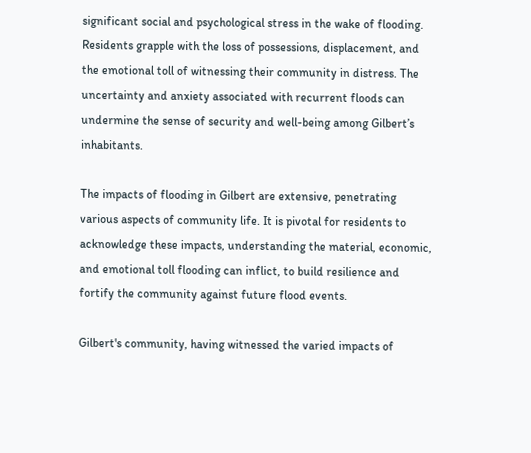significant social and psychological stress in the wake of flooding. Residents grapple with the loss of possessions, displacement, and the emotional toll of witnessing their community in distress. The uncertainty and anxiety associated with recurrent floods can undermine the sense of security and well-being among Gilbert’s inhabitants.

The impacts of flooding in Gilbert are extensive, penetrating various aspects of community life. It is pivotal for residents to acknowledge these impacts, understanding the material, economic, and emotional toll flooding can inflict, to build resilience and fortify the community against future flood events.

Gilbert's community, having witnessed the varied impacts of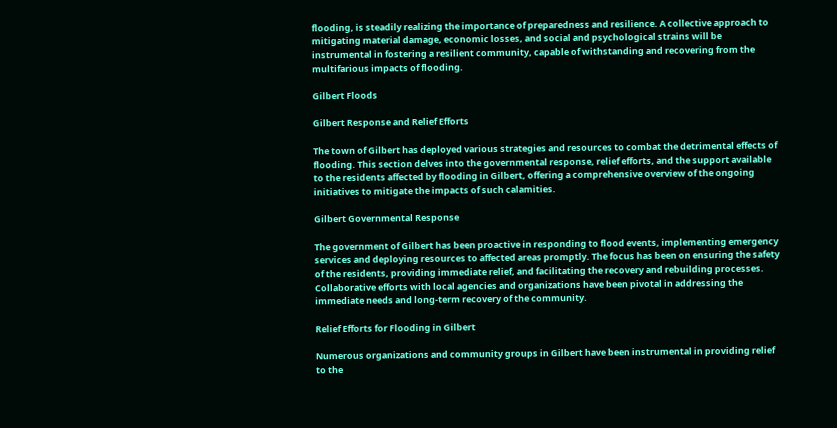flooding, is steadily realizing the importance of preparedness and resilience. A collective approach to mitigating material damage, economic losses, and social and psychological strains will be instrumental in fostering a resilient community, capable of withstanding and recovering from the multifarious impacts of flooding.

Gilbert Floods

Gilbert Response and Relief Efforts

The town of Gilbert has deployed various strategies and resources to combat the detrimental effects of flooding. This section delves into the governmental response, relief efforts, and the support available to the residents affected by flooding in Gilbert, offering a comprehensive overview of the ongoing initiatives to mitigate the impacts of such calamities.

Gilbert Governmental Response

The government of Gilbert has been proactive in responding to flood events, implementing emergency services and deploying resources to affected areas promptly. The focus has been on ensuring the safety of the residents, providing immediate relief, and facilitating the recovery and rebuilding processes. Collaborative efforts with local agencies and organizations have been pivotal in addressing the immediate needs and long-term recovery of the community.

Relief Efforts for Flooding in Gilbert

Numerous organizations and community groups in Gilbert have been instrumental in providing relief to the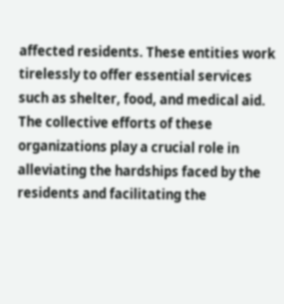affected residents. These entities work tirelessly to offer essential services such as shelter, food, and medical aid. The collective efforts of these organizations play a crucial role in alleviating the hardships faced by the residents and facilitating the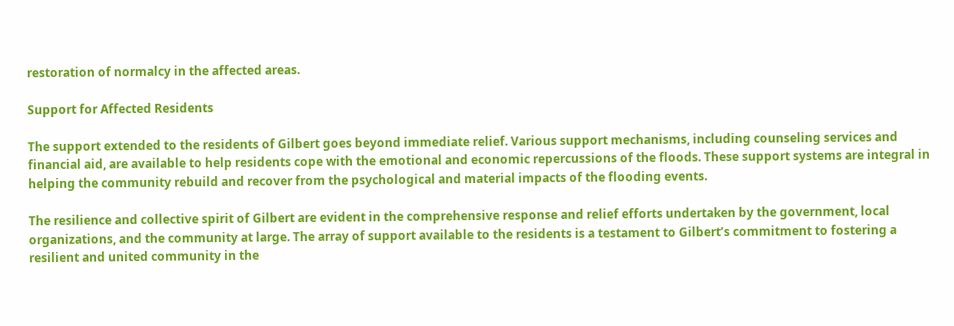restoration of normalcy in the affected areas.

Support for Affected Residents

The support extended to the residents of Gilbert goes beyond immediate relief. Various support mechanisms, including counseling services and financial aid, are available to help residents cope with the emotional and economic repercussions of the floods. These support systems are integral in helping the community rebuild and recover from the psychological and material impacts of the flooding events.

The resilience and collective spirit of Gilbert are evident in the comprehensive response and relief efforts undertaken by the government, local organizations, and the community at large. The array of support available to the residents is a testament to Gilbert’s commitment to fostering a resilient and united community in the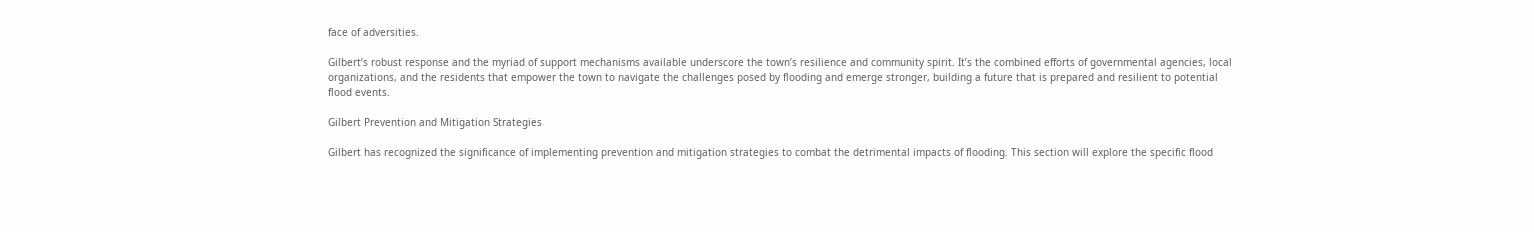face of adversities.

Gilbert’s robust response and the myriad of support mechanisms available underscore the town’s resilience and community spirit. It’s the combined efforts of governmental agencies, local organizations, and the residents that empower the town to navigate the challenges posed by flooding and emerge stronger, building a future that is prepared and resilient to potential flood events.

Gilbert Prevention and Mitigation Strategies

Gilbert has recognized the significance of implementing prevention and mitigation strategies to combat the detrimental impacts of flooding. This section will explore the specific flood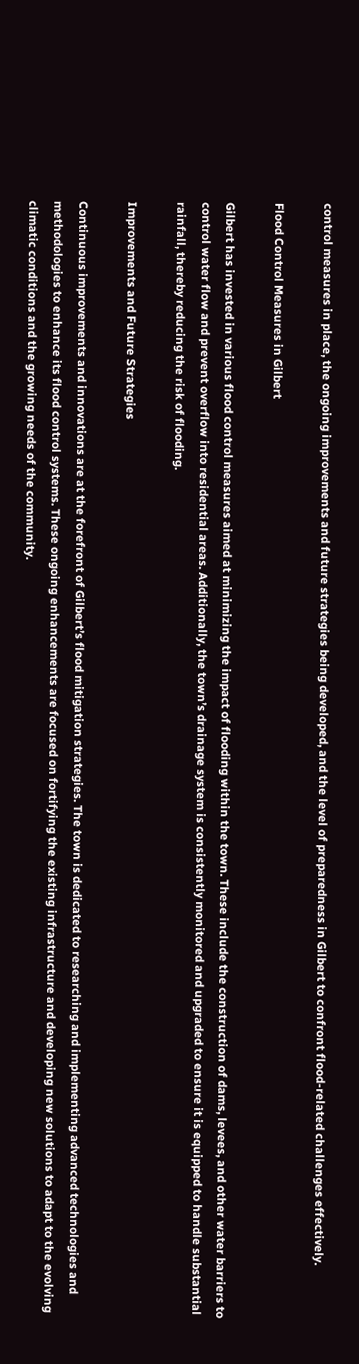control measures in place, the ongoing improvements and future strategies being developed, and the level of preparedness in Gilbert to confront flood-related challenges effectively.

Flood Control Measures in Gilbert

Gilbert has invested in various flood control measures aimed at minimizing the impact of flooding within the town. These include the construction of dams, levees, and other water barriers to control water flow and prevent overflow into residential areas. Additionally, the town’s drainage system is consistently monitored and upgraded to ensure it is equipped to handle substantial rainfall, thereby reducing the risk of flooding.

Improvements and Future Strategies

Continuous improvements and innovations are at the forefront of Gilbert’s flood mitigation strategies. The town is dedicated to researching and implementing advanced technologies and methodologies to enhance its flood control systems. These ongoing enhancements are focused on fortifying the existing infrastructure and developing new solutions to adapt to the evolving climatic conditions and the growing needs of the community.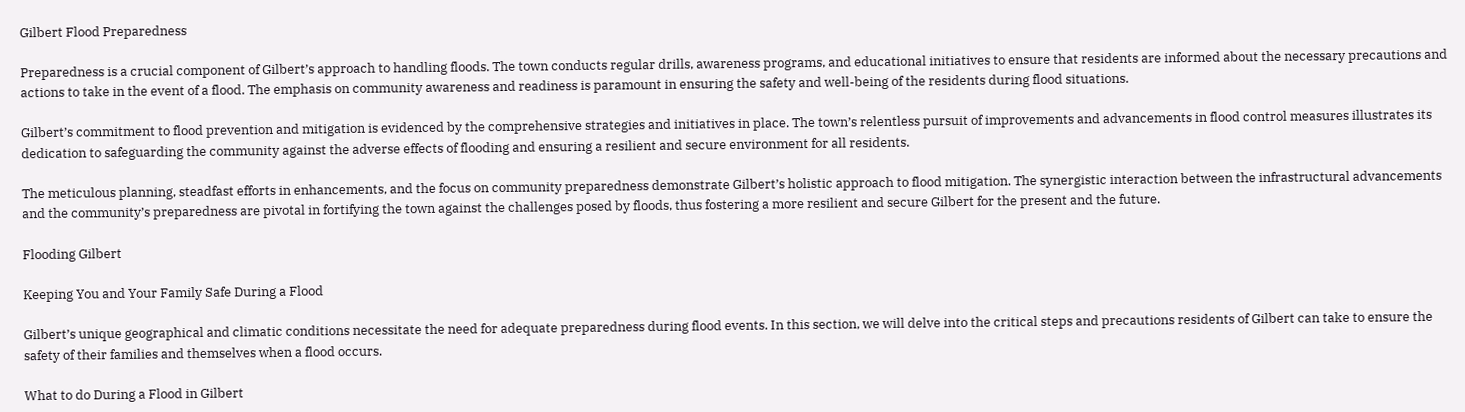Gilbert Flood Preparedness

Preparedness is a crucial component of Gilbert’s approach to handling floods. The town conducts regular drills, awareness programs, and educational initiatives to ensure that residents are informed about the necessary precautions and actions to take in the event of a flood. The emphasis on community awareness and readiness is paramount in ensuring the safety and well-being of the residents during flood situations.

Gilbert’s commitment to flood prevention and mitigation is evidenced by the comprehensive strategies and initiatives in place. The town’s relentless pursuit of improvements and advancements in flood control measures illustrates its dedication to safeguarding the community against the adverse effects of flooding and ensuring a resilient and secure environment for all residents.

The meticulous planning, steadfast efforts in enhancements, and the focus on community preparedness demonstrate Gilbert’s holistic approach to flood mitigation. The synergistic interaction between the infrastructural advancements and the community’s preparedness are pivotal in fortifying the town against the challenges posed by floods, thus fostering a more resilient and secure Gilbert for the present and the future.

Flooding Gilbert

Keeping You and Your Family Safe During a Flood

Gilbert’s unique geographical and climatic conditions necessitate the need for adequate preparedness during flood events. In this section, we will delve into the critical steps and precautions residents of Gilbert can take to ensure the safety of their families and themselves when a flood occurs.

What to do During a Flood in Gilbert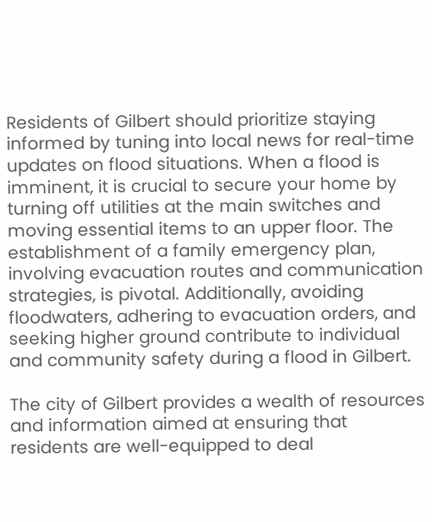Residents of Gilbert should prioritize staying informed by tuning into local news for real-time updates on flood situations. When a flood is imminent, it is crucial to secure your home by turning off utilities at the main switches and moving essential items to an upper floor. The establishment of a family emergency plan, involving evacuation routes and communication strategies, is pivotal. Additionally, avoiding floodwaters, adhering to evacuation orders, and seeking higher ground contribute to individual and community safety during a flood in Gilbert.

The city of Gilbert provides a wealth of resources and information aimed at ensuring that residents are well-equipped to deal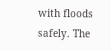with floods safely. The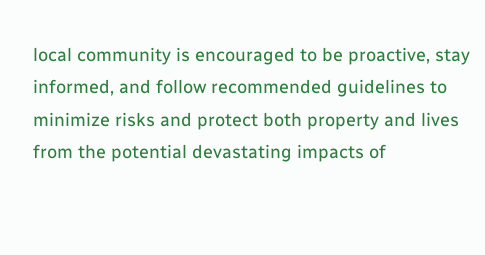local community is encouraged to be proactive, stay informed, and follow recommended guidelines to minimize risks and protect both property and lives from the potential devastating impacts of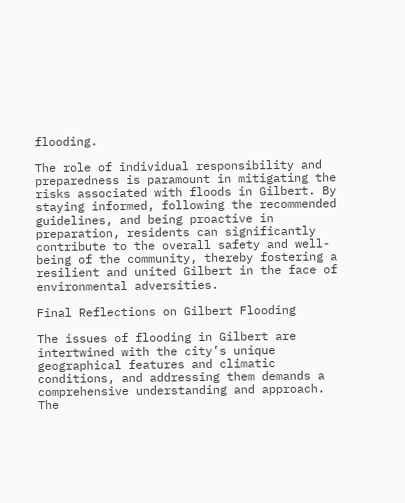flooding.

The role of individual responsibility and preparedness is paramount in mitigating the risks associated with floods in Gilbert. By staying informed, following the recommended guidelines, and being proactive in preparation, residents can significantly contribute to the overall safety and well-being of the community, thereby fostering a resilient and united Gilbert in the face of environmental adversities.

Final Reflections on Gilbert Flooding

The issues of flooding in Gilbert are intertwined with the city’s unique geographical features and climatic conditions, and addressing them demands a comprehensive understanding and approach. The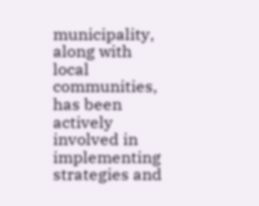municipality, along with local communities, has been actively involved in implementing strategies and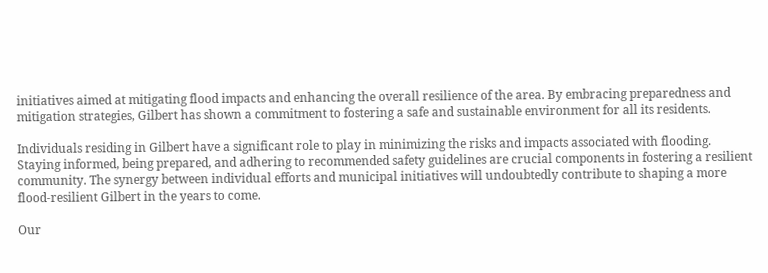initiatives aimed at mitigating flood impacts and enhancing the overall resilience of the area. By embracing preparedness and mitigation strategies, Gilbert has shown a commitment to fostering a safe and sustainable environment for all its residents.

Individuals residing in Gilbert have a significant role to play in minimizing the risks and impacts associated with flooding. Staying informed, being prepared, and adhering to recommended safety guidelines are crucial components in fostering a resilient community. The synergy between individual efforts and municipal initiatives will undoubtedly contribute to shaping a more flood-resilient Gilbert in the years to come.

Our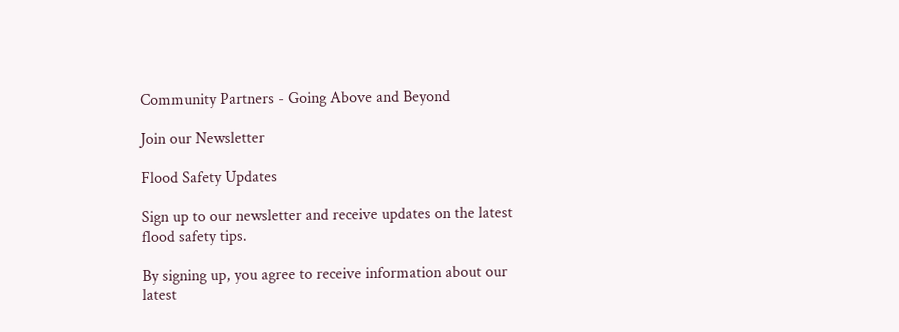Community Partners - Going Above and Beyond

Join our Newsletter

Flood Safety Updates

Sign up to our newsletter and receive updates on the latest flood safety tips.

By signing up, you agree to receive information about our
latest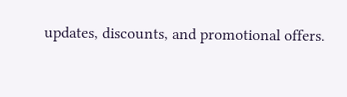updates, discounts, and promotional offers.